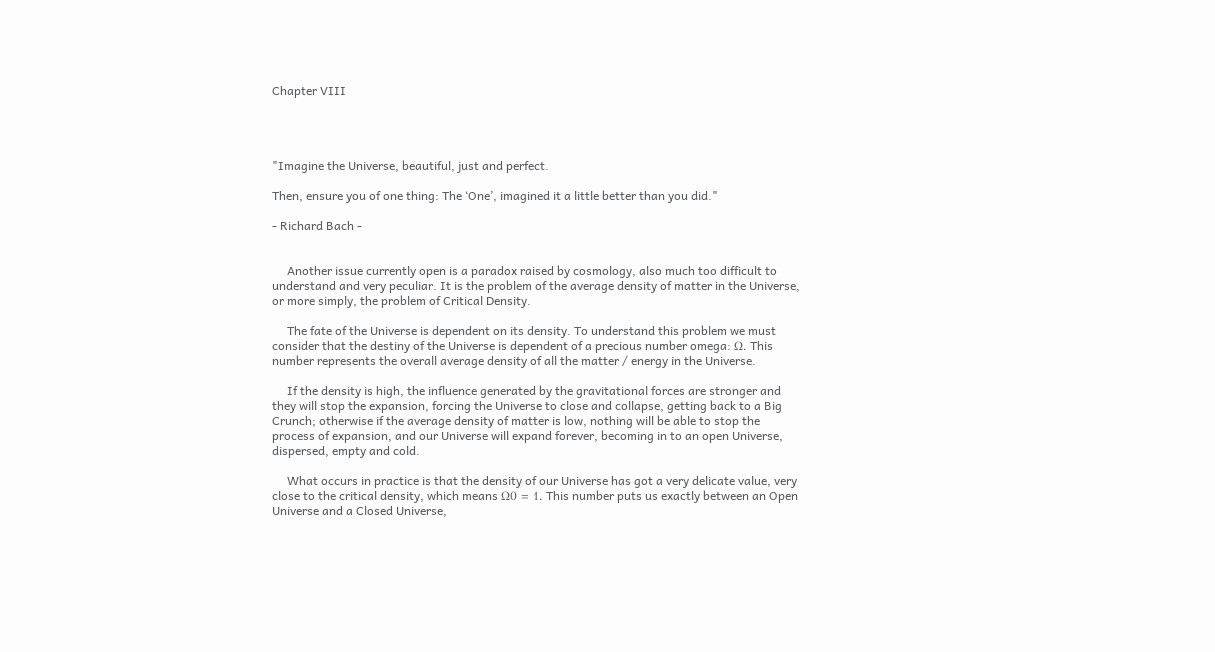Chapter VIII




"Imagine the Universe, beautiful, just and perfect.

Then, ensure you of one thing: The ‘One’, imagined it a little better than you did."

- Richard Bach -


     Another issue currently open is a paradox raised by cosmology, also much too difficult to understand and very peculiar. It is the problem of the average density of matter in the Universe, or more simply, the problem of Critical Density.

     The fate of the Universe is dependent on its density. To understand this problem we must consider that the destiny of the Universe is dependent of a precious number omega: Ω. This number represents the overall average density of all the matter / energy in the Universe.

     If the density is high, the influence generated by the gravitational forces are stronger and they will stop the expansion, forcing the Universe to close and collapse, getting back to a Big Crunch; otherwise if the average density of matter is low, nothing will be able to stop the process of expansion, and our Universe will expand forever, becoming in to an open Universe, dispersed, empty and cold.

     What occurs in practice is that the density of our Universe has got a very delicate value, very close to the critical density, which means Ω0 = 1. This number puts us exactly between an Open Universe and a Closed Universe,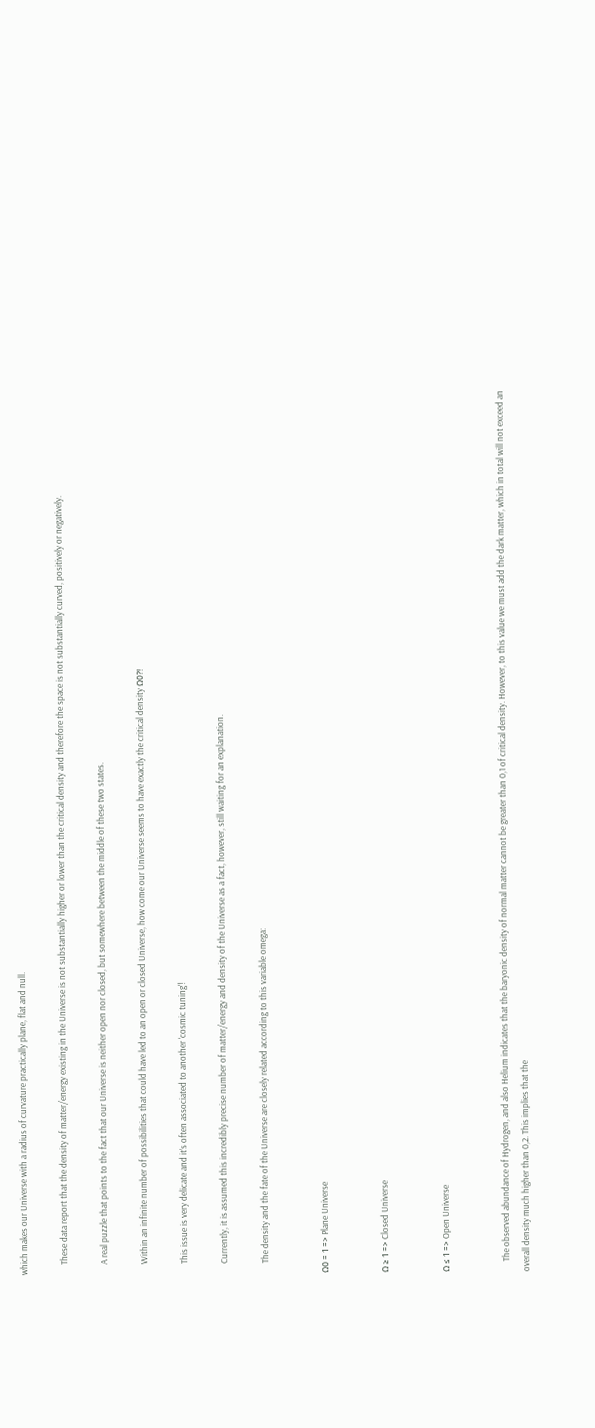which makes our Universe with a radius of curvature practically plane, flat and null.

     These data report that the density of matter/energy existing in the Universe is not substantially higher or lower than the critical density and therefore the space is not substantially curved, positively or negatively.

     A real puzzle that points to the fact that our Universe is neither open nor closed, but somewhere between the middle of these two states.

     Within an infinite number of possibilities that could have led to an open or closed Universe, how come our Universe seems to have exactly the critical density Ω0?!

     This issue is very delicate and it’s often associated to another 'cosmic tuning'!

     Currently, it is assumed this incredibly precise number of matter/energy and density of the Universe as a fact, however, still waiting for an explanation.

     The density and the fate of the Universe are closely related according to this variable omega:


Ω0 = 1 => Plane Universe


Ω ≥ 1 => Closed Universe


Ω ≤ 1 => Open Universe


     The observed abundance of Hydrogen, and also Helium indicates that the baryonic density of normal matter cannot be greater than 0,1 of critical density. However, to this value we must add the dark matter, which in total will not exceed an overall density much higher than 0,2. This implies that the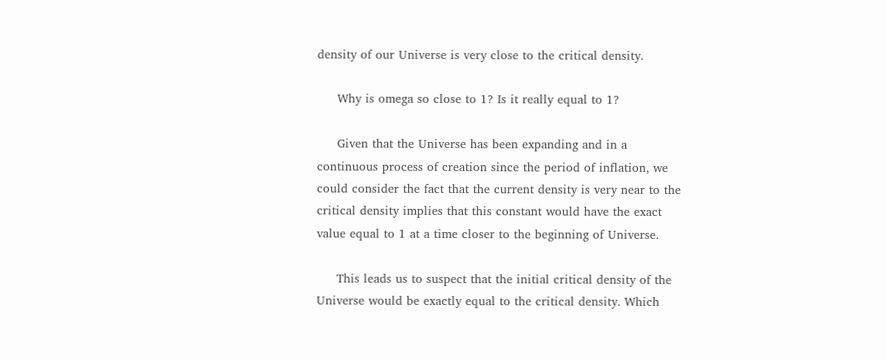density of our Universe is very close to the critical density.

     Why is omega so close to 1? Is it really equal to 1?

     Given that the Universe has been expanding and in a continuous process of creation since the period of inflation, we could consider the fact that the current density is very near to the critical density implies that this constant would have the exact value equal to 1 at a time closer to the beginning of Universe.

     This leads us to suspect that the initial critical density of the Universe would be exactly equal to the critical density. Which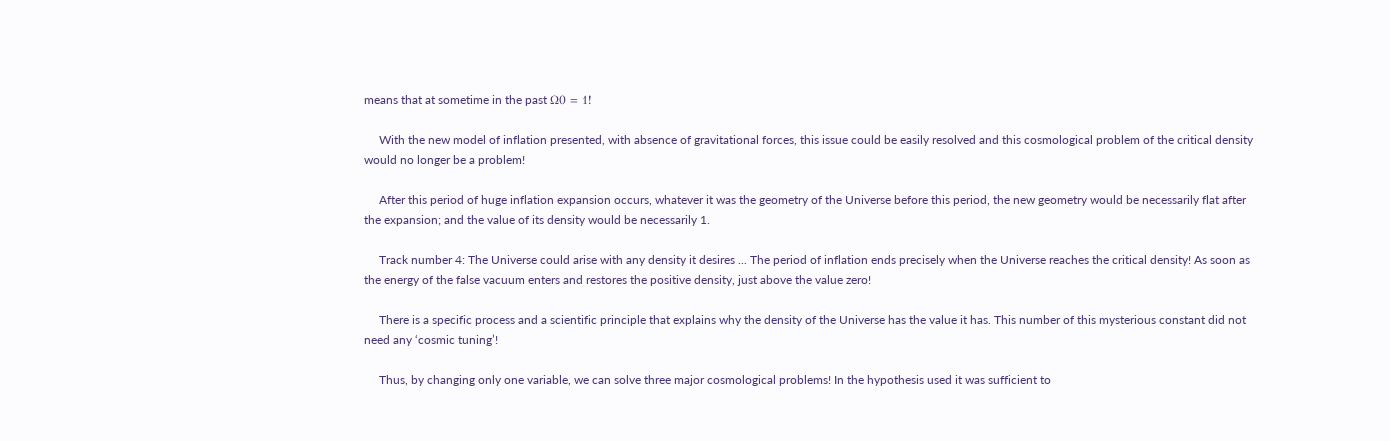means that at sometime in the past Ω0 = 1!

     With the new model of inflation presented, with absence of gravitational forces, this issue could be easily resolved and this cosmological problem of the critical density would no longer be a problem!

     After this period of huge inflation expansion occurs, whatever it was the geometry of the Universe before this period, the new geometry would be necessarily flat after the expansion; and the value of its density would be necessarily 1.

     Track number 4: The Universe could arise with any density it desires ... The period of inflation ends precisely when the Universe reaches the critical density! As soon as the energy of the false vacuum enters and restores the positive density, just above the value zero!

     There is a specific process and a scientific principle that explains why the density of the Universe has the value it has. This number of this mysterious constant did not need any ‘cosmic tuning’!

     Thus, by changing only one variable, we can solve three major cosmological problems! In the hypothesis used it was sufficient to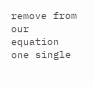remove from our equation one single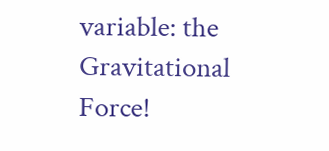variable: the Gravitational Force!